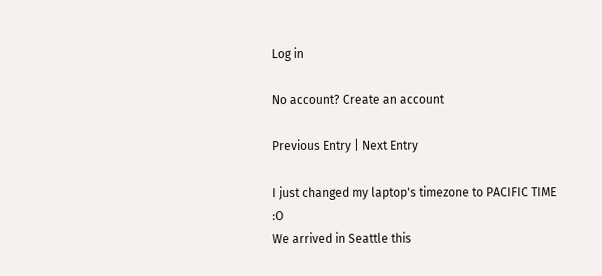Log in

No account? Create an account

Previous Entry | Next Entry

I just changed my laptop's timezone to PACIFIC TIME :O
We arrived in Seattle this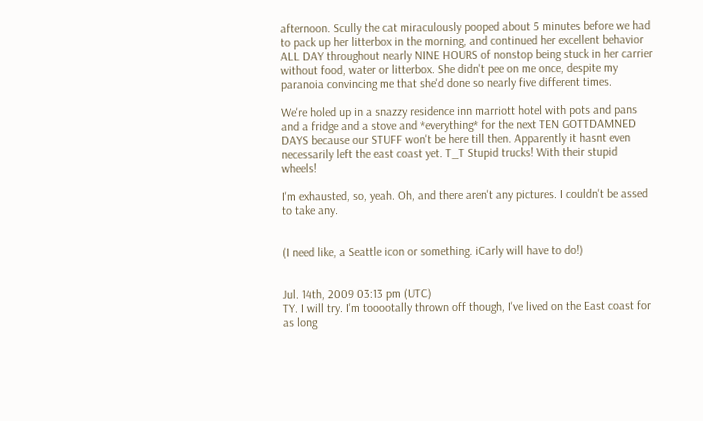afternoon. Scully the cat miraculously pooped about 5 minutes before we had to pack up her litterbox in the morning, and continued her excellent behavior ALL DAY throughout nearly NINE HOURS of nonstop being stuck in her carrier without food, water or litterbox. She didn't pee on me once, despite my paranoia convincing me that she'd done so nearly five different times.

We're holed up in a snazzy residence inn marriott hotel with pots and pans and a fridge and a stove and *everything* for the next TEN GOTTDAMNED DAYS because our STUFF won't be here till then. Apparently it hasnt even necessarily left the east coast yet. T_T Stupid trucks! With their stupid wheels!

I'm exhausted, so, yeah. Oh, and there aren't any pictures. I couldn't be assed to take any.


(I need like, a Seattle icon or something. iCarly will have to do!)


Jul. 14th, 2009 03:13 pm (UTC)
TY. I will try. I'm tooootally thrown off though, I've lived on the East coast for as long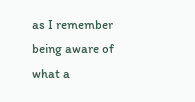as I remember being aware of what a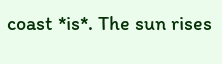coast *is*. The sun rises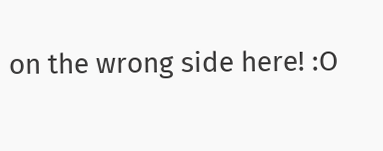on the wrong side here! :O